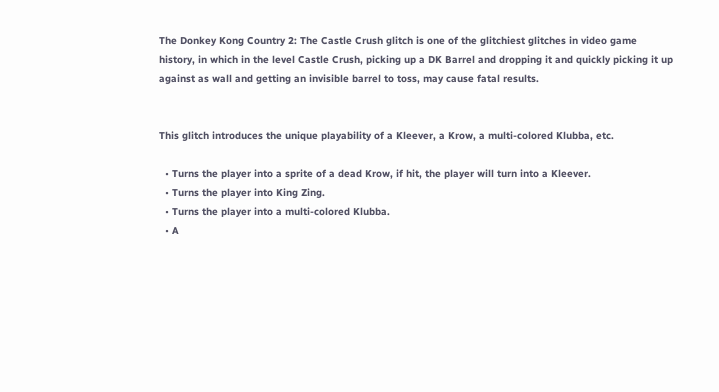The Donkey Kong Country 2: The Castle Crush glitch is one of the glitchiest glitches in video game history, in which in the level Castle Crush, picking up a DK Barrel and dropping it and quickly picking it up against as wall and getting an invisible barrel to toss, may cause fatal results.


This glitch introduces the unique playability of a Kleever, a Krow, a multi-colored Klubba, etc.

  • Turns the player into a sprite of a dead Krow, if hit, the player will turn into a Kleever.
  • Turns the player into King Zing.
  • Turns the player into a multi-colored Klubba.
  • A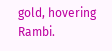gold, hovering Rambi.